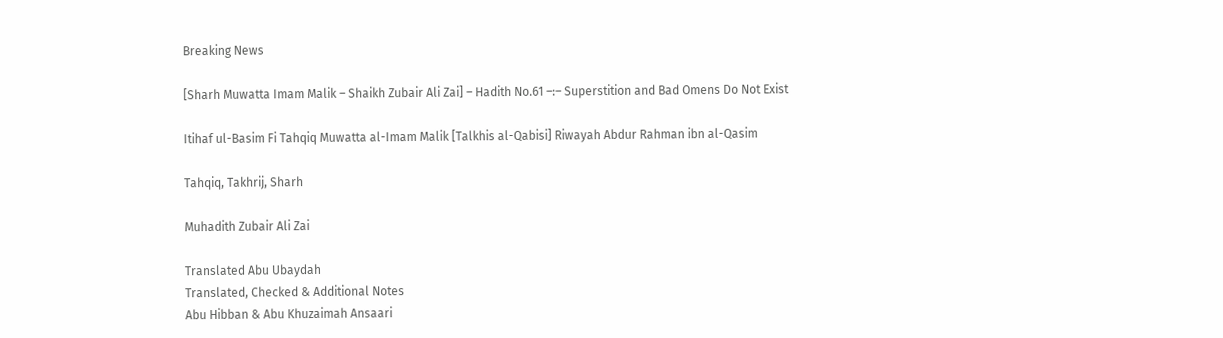Breaking News

[Sharh Muwatta Imam Malik – Shaikh Zubair Ali Zai] – Hadith No.61 –:– Superstition and Bad Omens Do Not Exist

Itihaf ul-Basim Fi Tahqiq Muwatta al-Imam Malik [Talkhis al-Qabisi] Riwayah Abdur Rahman ibn al-Qasim

Tahqiq, Takhrij, Sharh

Muhadith Zubair Ali Zai

Translated Abu Ubaydah
Translated, Checked & Additional Notes
Abu Hibban & Abu Khuzaimah Ansaari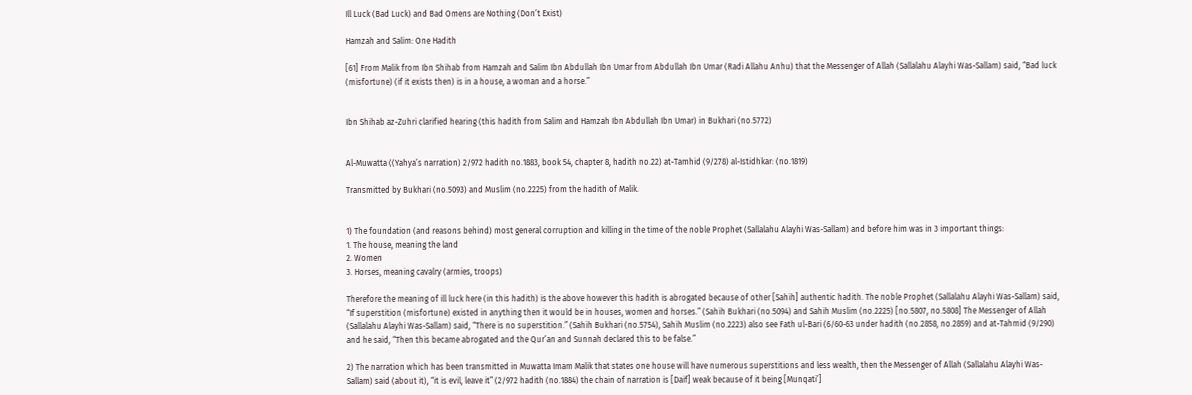Ill Luck (Bad Luck) and Bad Omens are Nothing (Don’t Exist)

Hamzah and Salim: One Hadith

[61] From Malik from Ibn Shihab from Hamzah and Salim Ibn Abdullah Ibn Umar from Abdullah Ibn Umar (Radi Allahu Anhu) that the Messenger of Allah (Sallalahu Alayhi Was-Sallam) said, “Bad luck (misfortune) (if it exists then) is in a house, a woman and a horse.”


Ibn Shihab az-Zuhri clarified hearing (this hadith from Salim and Hamzah Ibn Abdullah Ibn Umar) in Bukhari (no.5772)


Al-Muwatta ((Yahya’s narration) 2/972 hadith no.1883, book 54, chapter 8, hadith no.22) at-Tamhid (9/278) al-Istidhkar: (no.1819)

Transmitted by Bukhari (no.5093) and Muslim (no.2225) from the hadith of Malik.


1) The foundation (and reasons behind) most general corruption and killing in the time of the noble Prophet (Sallalahu Alayhi Was-Sallam) and before him was in 3 important things:
1. The house, meaning the land
2. Women
3. Horses, meaning cavalry (armies, troops)

Therefore the meaning of ill luck here (in this hadith) is the above however this hadith is abrogated because of other [Sahih] authentic hadith. The noble Prophet (Sallalahu Alayhi Was-Sallam) said, “If superstition (misfortune) existed in anything then it would be in houses, women and horses.” (Sahih Bukhari (no.5094) and Sahih Muslim (no.2225) [no.5807, no.5808] The Messenger of Allah (Sallalahu Alayhi Was-Sallam) said, “There is no superstition.” (Sahih Bukhari (no.5754), Sahih Muslim (no.2223) also see Fath ul-Bari (6/60-63 under hadith (no.2858, no.2859) and at-Tahmid (9/290) and he said, “Then this became abrogated and the Qur’an and Sunnah declared this to be false.”

2) The narration which has been transmitted in Muwatta Imam Malik that states one house will have numerous superstitions and less wealth, then the Messenger of Allah (Sallalahu Alayhi Was-Sallam) said (about it), “it is evil, leave it” (2/972 hadith (no.1884) the chain of narration is [Daif] weak because of it being [Munqati’]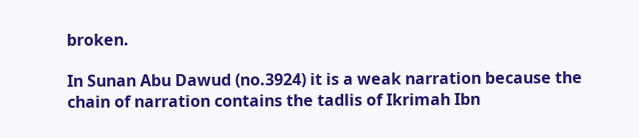broken.

In Sunan Abu Dawud (no.3924) it is a weak narration because the chain of narration contains the tadlis of Ikrimah Ibn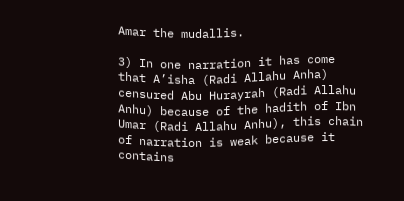Amar the mudallis.

3) In one narration it has come that A’isha (Radi Allahu Anha) censured Abu Hurayrah (Radi Allahu Anhu) because of the hadith of Ibn Umar (Radi Allahu Anhu), this chain of narration is weak because it contains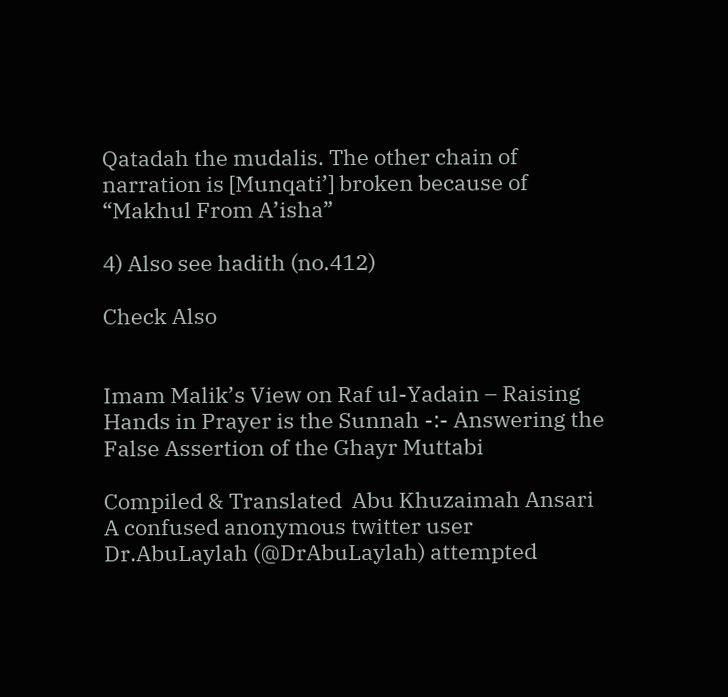Qatadah the mudalis. The other chain of narration is [Munqati’] broken because of “Makhul From A’isha”

4) Also see hadith (no.412)

Check Also


Imam Malik’s View on Raf ul-Yadain – Raising Hands in Prayer is the Sunnah -:- Answering the False Assertion of the Ghayr Muttabi

Compiled & Translated  Abu Khuzaimah Ansari   A confused anonymous twitter user Dr.AbuLaylah (@DrAbuLaylah) attempted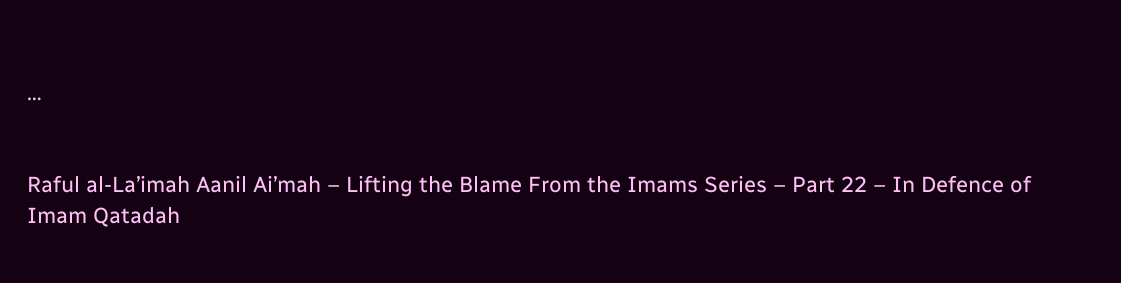…


Raful al-La’imah Aanil Ai’mah – Lifting the Blame From the Imams Series – Part 22 – In Defence of Imam Qatadah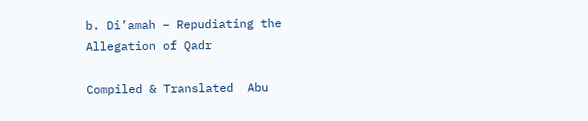b. Di’amah – Repudiating the Allegation of Qadr

Compiled & Translated  Abu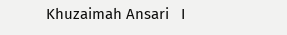Khuzaimah Ansari   I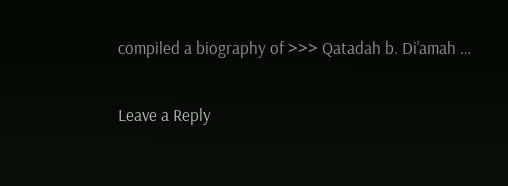compiled a biography of >>> Qatadah b. Di’amah …

Leave a Reply